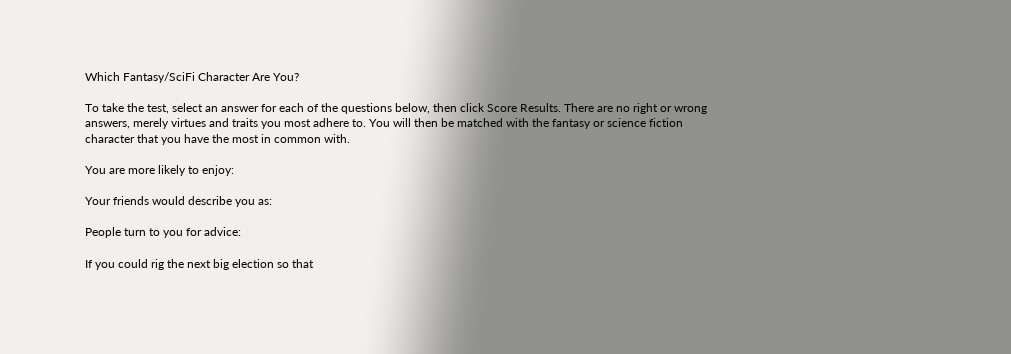Which Fantasy/SciFi Character Are You?

To take the test, select an answer for each of the questions below, then click Score Results. There are no right or wrong answers, merely virtues and traits you most adhere to. You will then be matched with the fantasy or science fiction character that you have the most in common with.

You are more likely to enjoy:

Your friends would describe you as:

People turn to you for advice:

If you could rig the next big election so that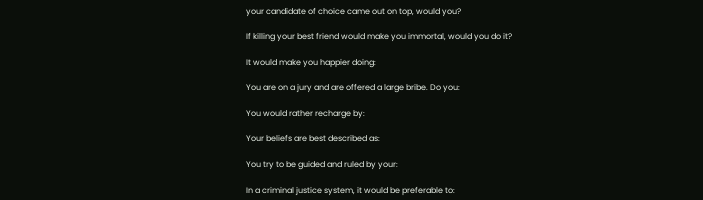your candidate of choice came out on top, would you?

If killing your best friend would make you immortal, would you do it?

It would make you happier doing:

You are on a jury and are offered a large bribe. Do you:

You would rather recharge by:

Your beliefs are best described as:

You try to be guided and ruled by your:

In a criminal justice system, it would be preferable to: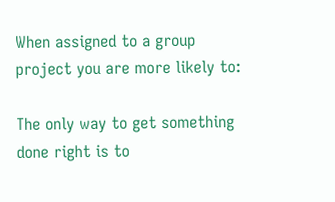When assigned to a group project you are more likely to:

The only way to get something done right is to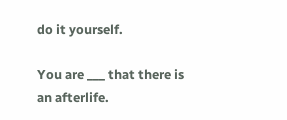do it yourself.

You are ___ that there is an afterlife.